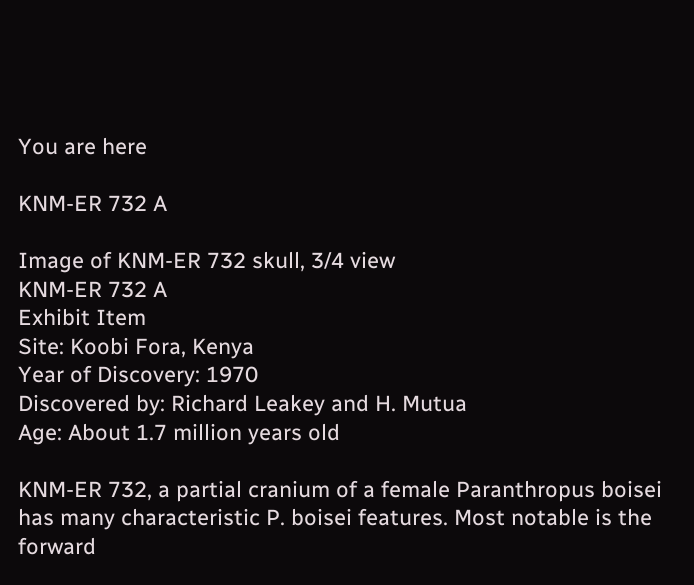You are here

KNM-ER 732 A

Image of KNM-ER 732 skull, 3/4 view
KNM-ER 732 A
Exhibit Item
Site: Koobi Fora, Kenya
Year of Discovery: 1970
Discovered by: Richard Leakey and H. Mutua
Age: About 1.7 million years old

KNM-ER 732, a partial cranium of a female Paranthropus boisei has many characteristic P. boisei features. Most notable is the forward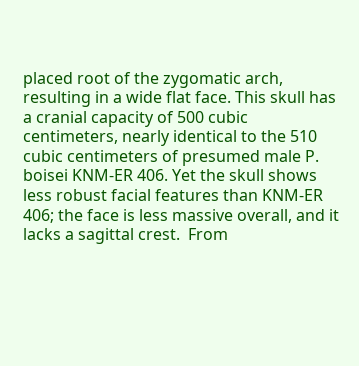placed root of the zygomatic arch, resulting in a wide flat face. This skull has a cranial capacity of 500 cubic centimeters, nearly identical to the 510 cubic centimeters of presumed male P. boisei KNM-ER 406. Yet the skull shows less robust facial features than KNM-ER 406; the face is less massive overall, and it lacks a sagittal crest.  From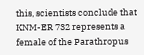this, scientists conclude that KNM-ER 732 represents a female of the Parathropus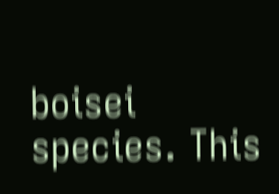boisei species. This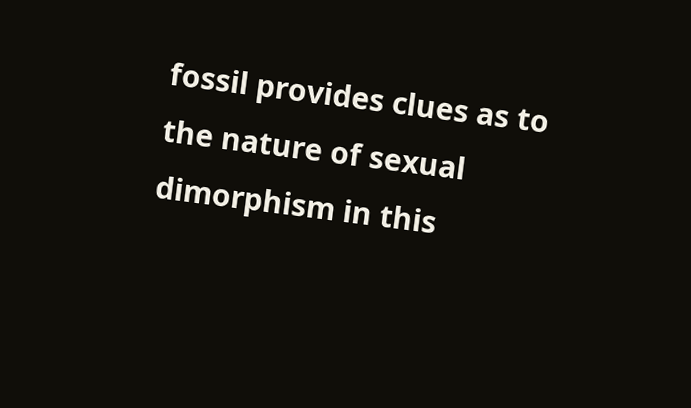fossil provides clues as to the nature of sexual dimorphism in this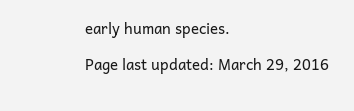early human species.

Page last updated: March 29, 2016